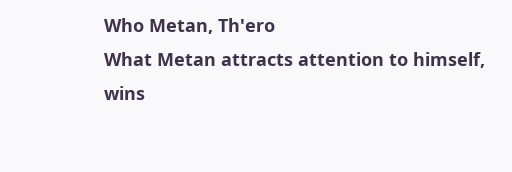Who Metan, Th'ero
What Metan attracts attention to himself, wins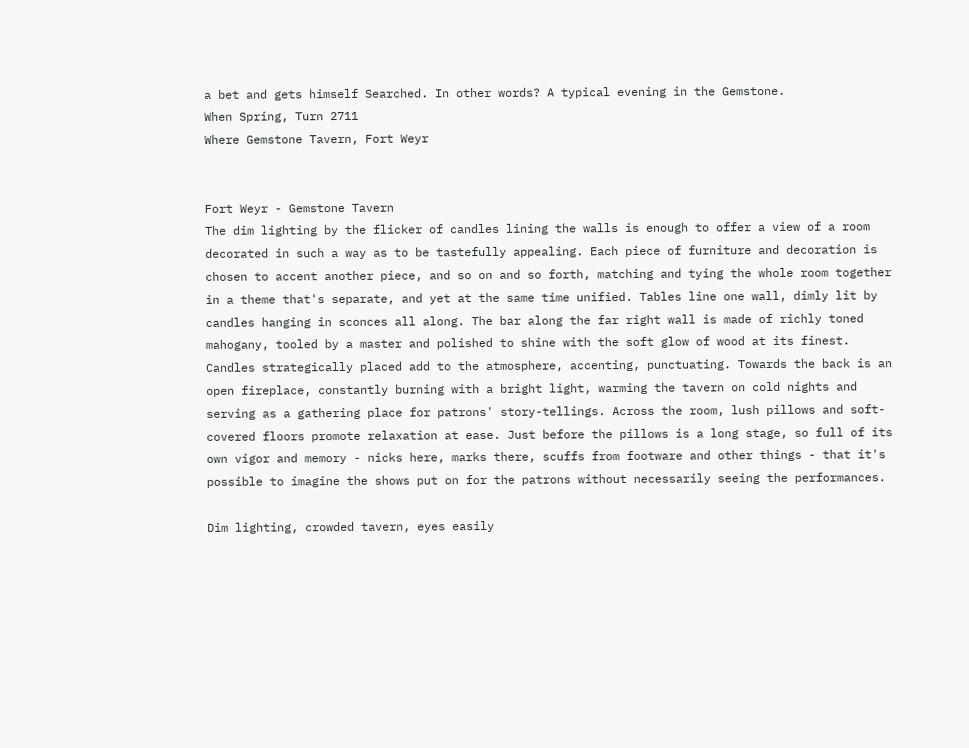a bet and gets himself Searched. In other words? A typical evening in the Gemstone.
When Spring, Turn 2711
Where Gemstone Tavern, Fort Weyr


Fort Weyr - Gemstone Tavern
The dim lighting by the flicker of candles lining the walls is enough to offer a view of a room decorated in such a way as to be tastefully appealing. Each piece of furniture and decoration is chosen to accent another piece, and so on and so forth, matching and tying the whole room together in a theme that's separate, and yet at the same time unified. Tables line one wall, dimly lit by candles hanging in sconces all along. The bar along the far right wall is made of richly toned mahogany, tooled by a master and polished to shine with the soft glow of wood at its finest.
Candles strategically placed add to the atmosphere, accenting, punctuating. Towards the back is an open fireplace, constantly burning with a bright light, warming the tavern on cold nights and serving as a gathering place for patrons' story-tellings. Across the room, lush pillows and soft-covered floors promote relaxation at ease. Just before the pillows is a long stage, so full of its own vigor and memory - nicks here, marks there, scuffs from footware and other things - that it's possible to imagine the shows put on for the patrons without necessarily seeing the performances.

Dim lighting, crowded tavern, eyes easily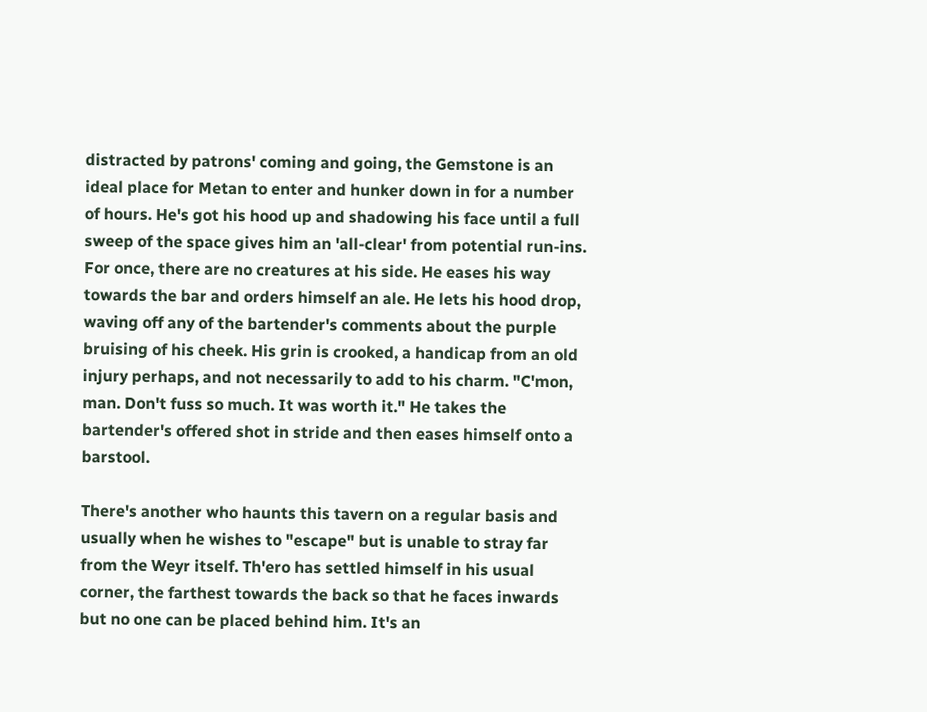distracted by patrons' coming and going, the Gemstone is an ideal place for Metan to enter and hunker down in for a number of hours. He's got his hood up and shadowing his face until a full sweep of the space gives him an 'all-clear' from potential run-ins. For once, there are no creatures at his side. He eases his way towards the bar and orders himself an ale. He lets his hood drop, waving off any of the bartender's comments about the purple bruising of his cheek. His grin is crooked, a handicap from an old injury perhaps, and not necessarily to add to his charm. "C'mon, man. Don't fuss so much. It was worth it." He takes the bartender's offered shot in stride and then eases himself onto a barstool.

There's another who haunts this tavern on a regular basis and usually when he wishes to "escape" but is unable to stray far from the Weyr itself. Th'ero has settled himself in his usual corner, the farthest towards the back so that he faces inwards but no one can be placed behind him. It's an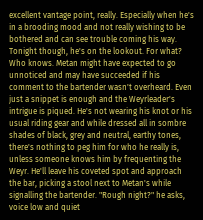excellent vantage point, really. Especially when he's in a brooding mood and not really wishing to be bothered and can see trouble coming his way. Tonight though, he's on the lookout. For what? Who knows. Metan might have expected to go unnoticed and may have succeeded if his comment to the bartender wasn't overheard. Even just a snippet is enough and the Weyrleader's intrigue is piqued. He's not wearing his knot or his usual riding gear and while dressed all in sombre shades of black, grey and neutral, earthy tones, there's nothing to peg him for who he really is, unless someone knows him by frequenting the Weyr. He'll leave his coveted spot and approach the bar, picking a stool next to Metan's while signalling the bartender. "Rough night?" he asks, voice low and quiet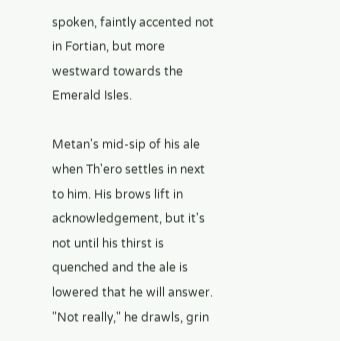spoken, faintly accented not in Fortian, but more westward towards the Emerald Isles.

Metan's mid-sip of his ale when Th'ero settles in next to him. His brows lift in acknowledgement, but it's not until his thirst is quenched and the ale is lowered that he will answer. "Not really," he drawls, grin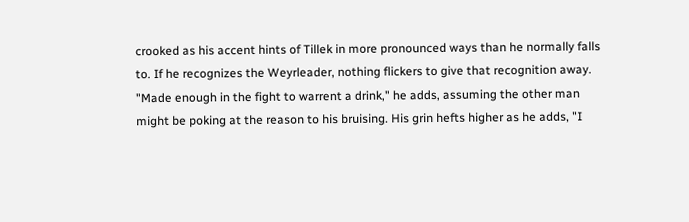crooked as his accent hints of Tillek in more pronounced ways than he normally falls to. If he recognizes the Weyrleader, nothing flickers to give that recognition away. "Made enough in the fight to warrent a drink," he adds, assuming the other man might be poking at the reason to his bruising. His grin hefts higher as he adds, "I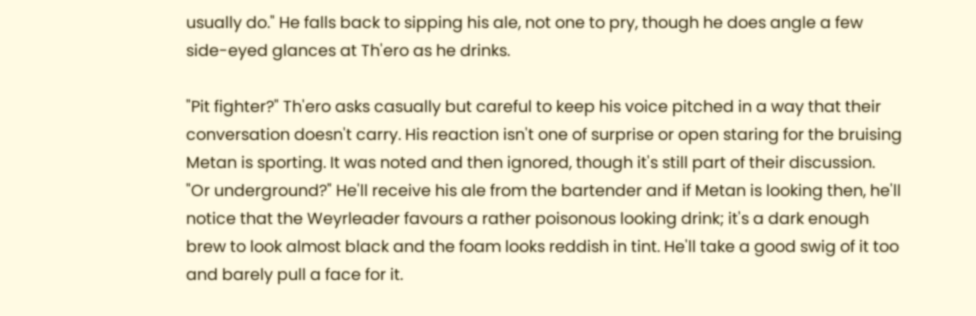usually do." He falls back to sipping his ale, not one to pry, though he does angle a few side-eyed glances at Th'ero as he drinks.

"Pit fighter?" Th'ero asks casually but careful to keep his voice pitched in a way that their conversation doesn't carry. His reaction isn't one of surprise or open staring for the bruising Metan is sporting. It was noted and then ignored, though it's still part of their discussion. "Or underground?" He'll receive his ale from the bartender and if Metan is looking then, he'll notice that the Weyrleader favours a rather poisonous looking drink; it's a dark enough brew to look almost black and the foam looks reddish in tint. He'll take a good swig of it too and barely pull a face for it.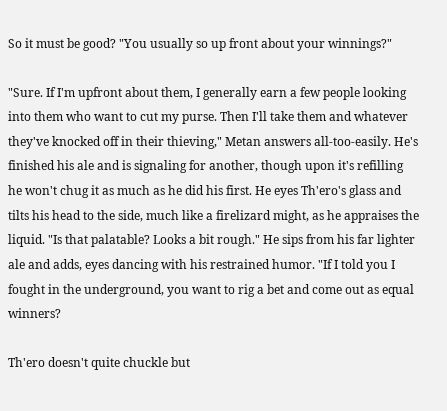So it must be good? "You usually so up front about your winnings?"

"Sure. If I'm upfront about them, I generally earn a few people looking into them who want to cut my purse. Then I'll take them and whatever they've knocked off in their thieving," Metan answers all-too-easily. He's finished his ale and is signaling for another, though upon it's refilling he won't chug it as much as he did his first. He eyes Th'ero's glass and tilts his head to the side, much like a firelizard might, as he appraises the liquid. "Is that palatable? Looks a bit rough." He sips from his far lighter ale and adds, eyes dancing with his restrained humor. "If I told you I fought in the underground, you want to rig a bet and come out as equal winners?

Th'ero doesn't quite chuckle but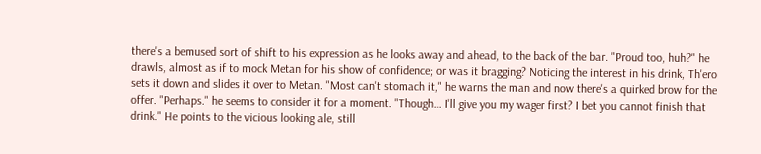there's a bemused sort of shift to his expression as he looks away and ahead, to the back of the bar. "Proud too, huh?" he drawls, almost as if to mock Metan for his show of confidence; or was it bragging? Noticing the interest in his drink, Th'ero sets it down and slides it over to Metan. "Most can't stomach it," he warns the man and now there's a quirked brow for the offer. "Perhaps." he seems to consider it for a moment. "Though… I'll give you my wager first? I bet you cannot finish that drink." He points to the vicious looking ale, still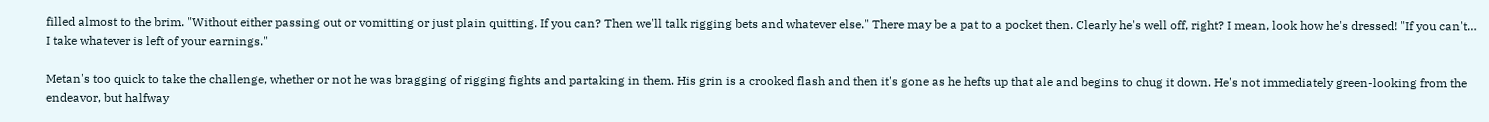filled almost to the brim. "Without either passing out or vomitting or just plain quitting. If you can? Then we'll talk rigging bets and whatever else." There may be a pat to a pocket then. Clearly he's well off, right? I mean, look how he's dressed! "If you can't… I take whatever is left of your earnings."

Metan's too quick to take the challenge, whether or not he was bragging of rigging fights and partaking in them. His grin is a crooked flash and then it's gone as he hefts up that ale and begins to chug it down. He's not immediately green-looking from the endeavor, but halfway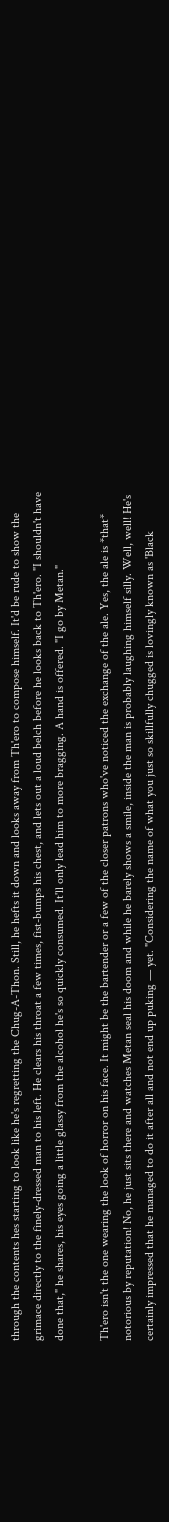through the contents hes starting to look like he's regretting the Chug-A-Thon. Still, he hefts it down and looks away from Th'ero to compose himself. It'd be rude to show the grimace directly to the finely-dressed man to his left. He clears his throat a few times, fist-bumps his chest, and lets out a loud belch before he looks back to Th'ero. "I shouldn't have done that," he shares, his eyes going a little glassy from the alcohol he's so quickly consumed. It'll only lead him to more bragging. A hand is offered. "I go by Metan."

Th'ero isn't the one wearing the look of horror on his face. It might be the bartender or a few of the closer patrons who've noticed the exchange of the ale. Yes, the ale is *that* notorious by reputation! No, he just sits there and watches Metan seal his doom and while he barely shows a smile, inside the man is probably laughing himself silly. Well, well! He's certainly impressed that he managed to do it after all and not end up puking — yet. "Considering the name of what you just so skillfully chugged is lovingly known as 'Black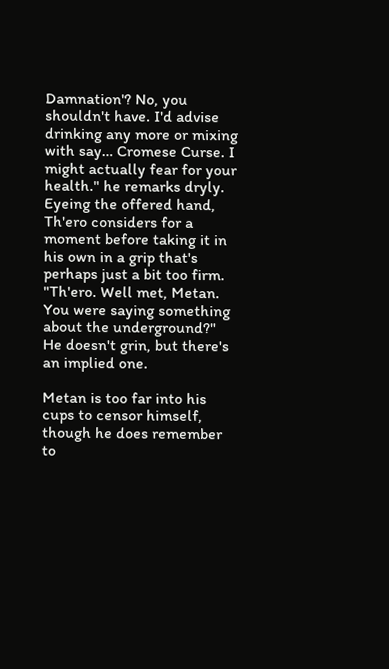Damnation'? No, you shouldn't have. I'd advise drinking any more or mixing with say… Cromese Curse. I might actually fear for your health." he remarks dryly. Eyeing the offered hand, Th'ero considers for a moment before taking it in his own in a grip that's perhaps just a bit too firm. "Th'ero. Well met, Metan. You were saying something about the underground?" He doesn't grin, but there's an implied one.

Metan is too far into his cups to censor himself, though he does remember to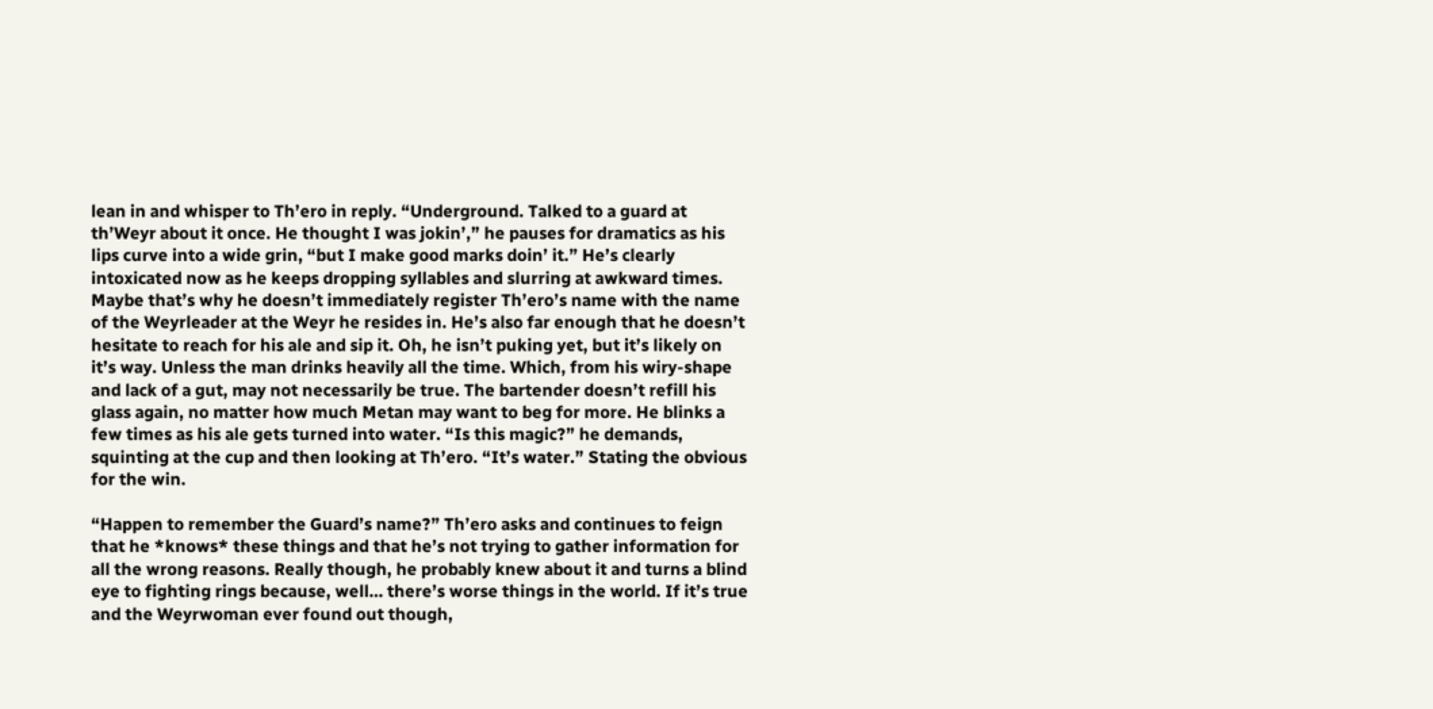lean in and whisper to Th’ero in reply. “Underground. Talked to a guard at th’Weyr about it once. He thought I was jokin’,” he pauses for dramatics as his lips curve into a wide grin, “but I make good marks doin’ it.” He’s clearly intoxicated now as he keeps dropping syllables and slurring at awkward times. Maybe that’s why he doesn’t immediately register Th’ero’s name with the name of the Weyrleader at the Weyr he resides in. He’s also far enough that he doesn’t hesitate to reach for his ale and sip it. Oh, he isn’t puking yet, but it’s likely on it’s way. Unless the man drinks heavily all the time. Which, from his wiry-shape and lack of a gut, may not necessarily be true. The bartender doesn’t refill his glass again, no matter how much Metan may want to beg for more. He blinks a few times as his ale gets turned into water. “Is this magic?” he demands, squinting at the cup and then looking at Th’ero. “It’s water.” Stating the obvious for the win.

“Happen to remember the Guard’s name?” Th’ero asks and continues to feign that he *knows* these things and that he’s not trying to gather information for all the wrong reasons. Really though, he probably knew about it and turns a blind eye to fighting rings because, well… there’s worse things in the world. If it’s true and the Weyrwoman ever found out though,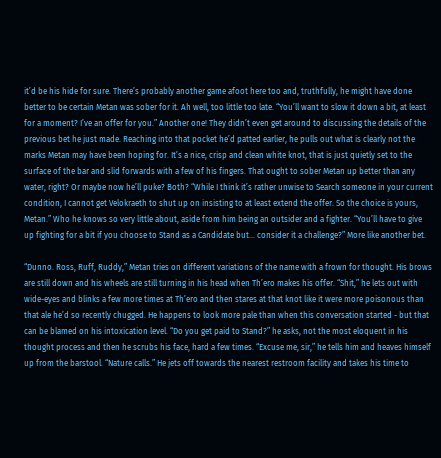it’d be his hide for sure. There’s probably another game afoot here too and, truthfully, he might have done better to be certain Metan was sober for it. Ah well, too little too late. “You’ll want to slow it down a bit, at least for a moment? I’ve an offer for you.” Another one! They didn’t even get around to discussing the details of the previous bet he just made. Reaching into that pocket he’d patted earlier, he pulls out what is clearly not the marks Metan may have been hoping for. It’s a nice, crisp and clean white knot, that is just quietly set to the surface of the bar and slid forwards with a few of his fingers. That ought to sober Metan up better than any water, right? Or maybe now he’ll puke? Both? “While I think it’s rather unwise to Search someone in your current condition, I cannot get Velokraeth to shut up on insisting to at least extend the offer. So the choice is yours, Metan.” Who he knows so very little about, aside from him being an outsider and a fighter. “You’ll have to give up fighting for a bit if you choose to Stand as a Candidate but… consider it a challenge?” More like another bet.

“Dunno. Ross, Ruff, Ruddy,” Metan tries on different variations of the name with a frown for thought. His brows are still down and his wheels are still turning in his head when Th’ero makes his offer. “Shit,” he lets out with wide-eyes and blinks a few more times at Th’ero and then stares at that knot like it were more poisonous than that ale he’d so recently chugged. He happens to look more pale than when this conversation started - but that can be blamed on his intoxication level. “Do you get paid to Stand?” he asks, not the most eloquent in his thought process and then he scrubs his face, hard a few times. “Excuse me, sir,” he tells him and heaves himself up from the barstool. “Nature calls.” He jets off towards the nearest restroom facility and takes his time to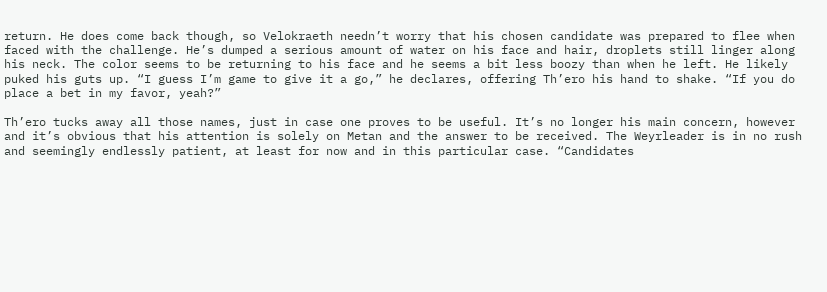return. He does come back though, so Velokraeth needn’t worry that his chosen candidate was prepared to flee when faced with the challenge. He’s dumped a serious amount of water on his face and hair, droplets still linger along his neck. The color seems to be returning to his face and he seems a bit less boozy than when he left. He likely puked his guts up. “I guess I’m game to give it a go,” he declares, offering Th’ero his hand to shake. “If you do place a bet in my favor, yeah?”

Th’ero tucks away all those names, just in case one proves to be useful. It’s no longer his main concern, however and it’s obvious that his attention is solely on Metan and the answer to be received. The Weyrleader is in no rush and seemingly endlessly patient, at least for now and in this particular case. “Candidates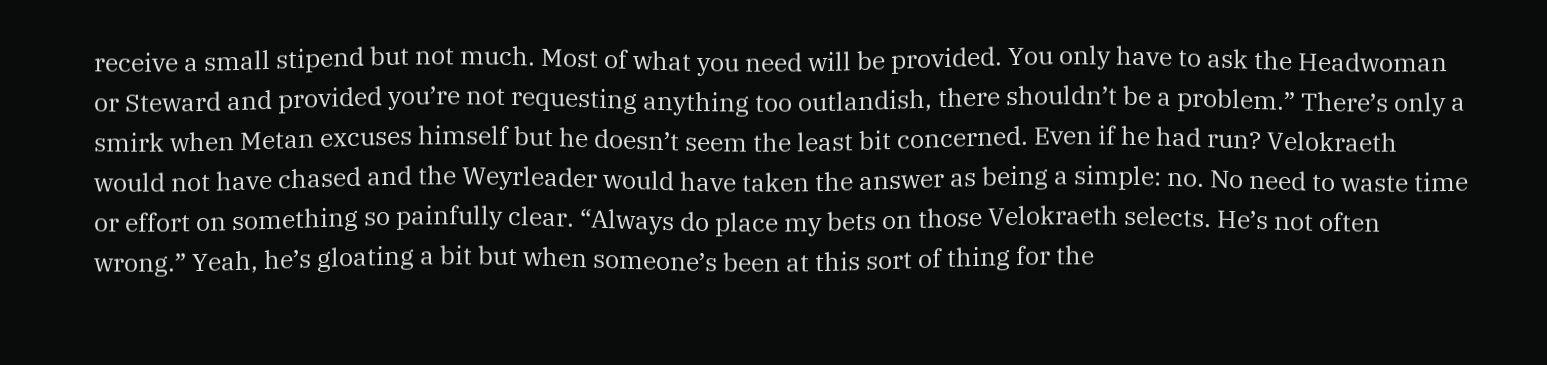receive a small stipend but not much. Most of what you need will be provided. You only have to ask the Headwoman or Steward and provided you’re not requesting anything too outlandish, there shouldn’t be a problem.” There’s only a smirk when Metan excuses himself but he doesn’t seem the least bit concerned. Even if he had run? Velokraeth would not have chased and the Weyrleader would have taken the answer as being a simple: no. No need to waste time or effort on something so painfully clear. “Always do place my bets on those Velokraeth selects. He’s not often wrong.” Yeah, he’s gloating a bit but when someone’s been at this sort of thing for the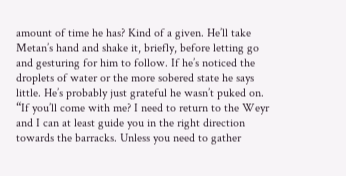amount of time he has? Kind of a given. He’ll take Metan’s hand and shake it, briefly, before letting go and gesturing for him to follow. If he’s noticed the droplets of water or the more sobered state he says little. He’s probably just grateful he wasn’t puked on. “If you’ll come with me? I need to return to the Weyr and I can at least guide you in the right direction towards the barracks. Unless you need to gather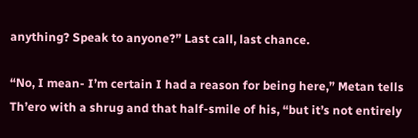anything? Speak to anyone?” Last call, last chance.

“No, I mean- I’m certain I had a reason for being here,” Metan tells Th’ero with a shrug and that half-smile of his, “but it’s not entirely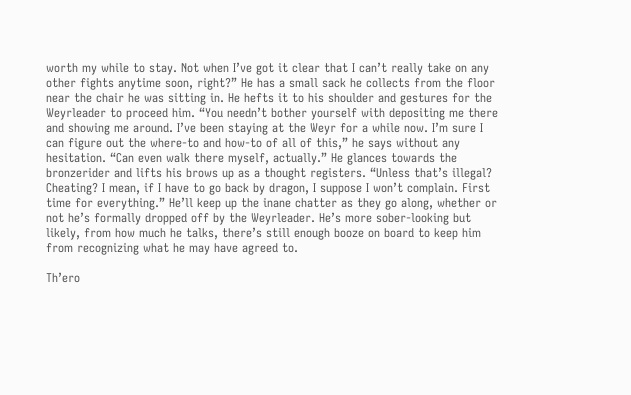worth my while to stay. Not when I’ve got it clear that I can’t really take on any other fights anytime soon, right?” He has a small sack he collects from the floor near the chair he was sitting in. He hefts it to his shoulder and gestures for the Weyrleader to proceed him. “You needn’t bother yourself with depositing me there and showing me around. I’ve been staying at the Weyr for a while now. I’m sure I can figure out the where-to and how-to of all of this,” he says without any hesitation. “Can even walk there myself, actually.” He glances towards the bronzerider and lifts his brows up as a thought registers. “Unless that’s illegal? Cheating? I mean, if I have to go back by dragon, I suppose I won’t complain. First time for everything.” He’ll keep up the inane chatter as they go along, whether or not he’s formally dropped off by the Weyrleader. He’s more sober-looking but likely, from how much he talks, there’s still enough booze on board to keep him from recognizing what he may have agreed to.

Th’ero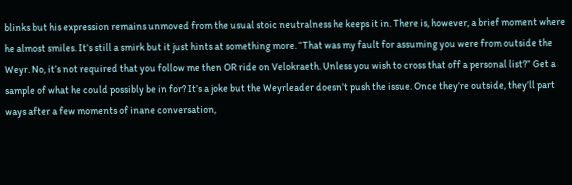blinks but his expression remains unmoved from the usual stoic neutralness he keeps it in. There is, however, a brief moment where he almost smiles. It’s still a smirk but it just hints at something more. “That was my fault for assuming you were from outside the Weyr. No, it’s not required that you follow me then OR ride on Velokraeth. Unless you wish to cross that off a personal list?” Get a sample of what he could possibly be in for? It’s a joke but the Weyrleader doesn’t push the issue. Once they’re outside, they’ll part ways after a few moments of inane conversation,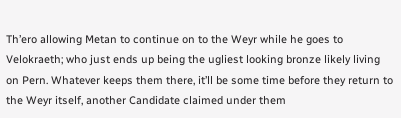Th’ero allowing Metan to continue on to the Weyr while he goes to Velokraeth; who just ends up being the ugliest looking bronze likely living on Pern. Whatever keeps them there, it’ll be some time before they return to the Weyr itself, another Candidate claimed under them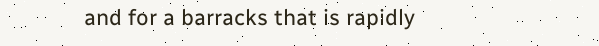and for a barracks that is rapidly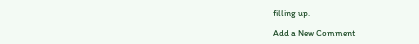filling up.

Add a New Comment